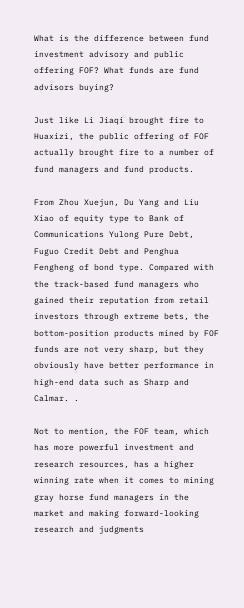What is the difference between fund investment advisory and public offering FOF? What funds are fund advisors buying?

Just like Li Jiaqi brought fire to Huaxizi, the public offering of FOF actually brought fire to a number of fund managers and fund products.

From Zhou Xuejun, Du Yang and Liu Xiao of equity type to Bank of Communications Yulong Pure Debt, Fuguo Credit Debt and Penghua Fengheng of bond type. Compared with the track-based fund managers who gained their reputation from retail investors through extreme bets, the bottom-position products mined by FOF funds are not very sharp, but they obviously have better performance in high-end data such as Sharp and Calmar. .

Not to mention, the FOF team, which has more powerful investment and research resources, has a higher winning rate when it comes to mining gray horse fund managers in the market and making forward-looking research and judgments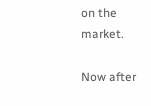on the market.

Now after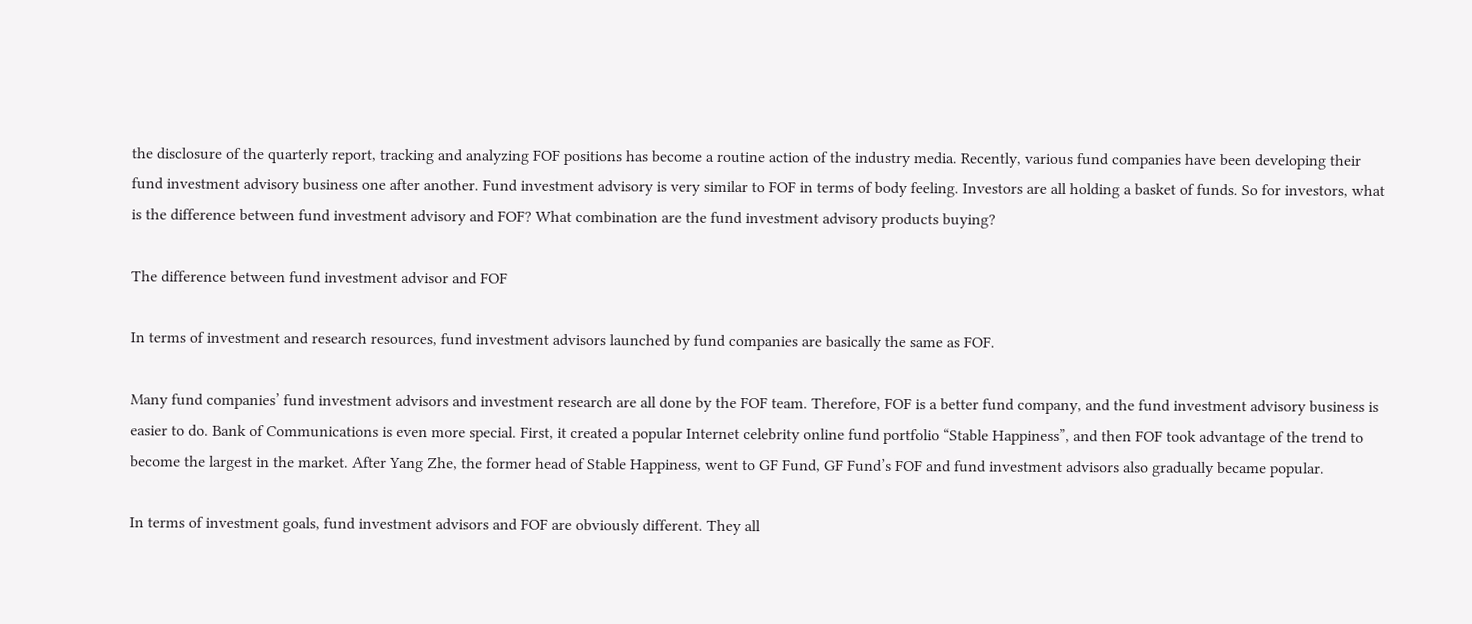the disclosure of the quarterly report, tracking and analyzing FOF positions has become a routine action of the industry media. Recently, various fund companies have been developing their fund investment advisory business one after another. Fund investment advisory is very similar to FOF in terms of body feeling. Investors are all holding a basket of funds. So for investors, what is the difference between fund investment advisory and FOF? What combination are the fund investment advisory products buying?

The difference between fund investment advisor and FOF

In terms of investment and research resources, fund investment advisors launched by fund companies are basically the same as FOF.

Many fund companies’ fund investment advisors and investment research are all done by the FOF team. Therefore, FOF is a better fund company, and the fund investment advisory business is easier to do. Bank of Communications is even more special. First, it created a popular Internet celebrity online fund portfolio “Stable Happiness”, and then FOF took advantage of the trend to become the largest in the market. After Yang Zhe, the former head of Stable Happiness, went to GF Fund, GF Fund’s FOF and fund investment advisors also gradually became popular.

In terms of investment goals, fund investment advisors and FOF are obviously different. They all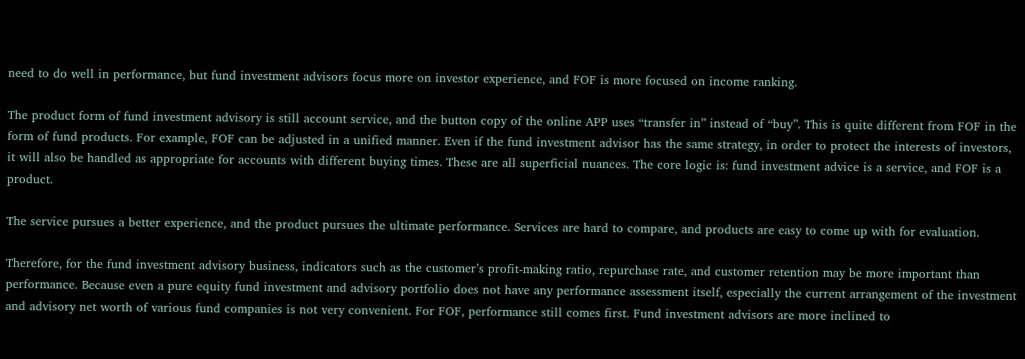need to do well in performance, but fund investment advisors focus more on investor experience, and FOF is more focused on income ranking.

The product form of fund investment advisory is still account service, and the button copy of the online APP uses “transfer in” instead of “buy”. This is quite different from FOF in the form of fund products. For example, FOF can be adjusted in a unified manner. Even if the fund investment advisor has the same strategy, in order to protect the interests of investors, it will also be handled as appropriate for accounts with different buying times. These are all superficial nuances. The core logic is: fund investment advice is a service, and FOF is a product.

The service pursues a better experience, and the product pursues the ultimate performance. Services are hard to compare, and products are easy to come up with for evaluation.

Therefore, for the fund investment advisory business, indicators such as the customer’s profit-making ratio, repurchase rate, and customer retention may be more important than performance. Because even a pure equity fund investment and advisory portfolio does not have any performance assessment itself, especially the current arrangement of the investment and advisory net worth of various fund companies is not very convenient. For FOF, performance still comes first. Fund investment advisors are more inclined to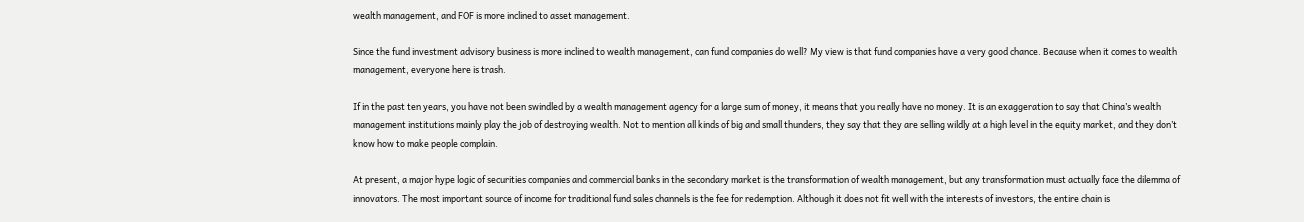wealth management, and FOF is more inclined to asset management.

Since the fund investment advisory business is more inclined to wealth management, can fund companies do well? My view is that fund companies have a very good chance. Because when it comes to wealth management, everyone here is trash.

If in the past ten years, you have not been swindled by a wealth management agency for a large sum of money, it means that you really have no money. It is an exaggeration to say that China’s wealth management institutions mainly play the job of destroying wealth. Not to mention all kinds of big and small thunders, they say that they are selling wildly at a high level in the equity market, and they don’t know how to make people complain.

At present, a major hype logic of securities companies and commercial banks in the secondary market is the transformation of wealth management, but any transformation must actually face the dilemma of innovators. The most important source of income for traditional fund sales channels is the fee for redemption. Although it does not fit well with the interests of investors, the entire chain is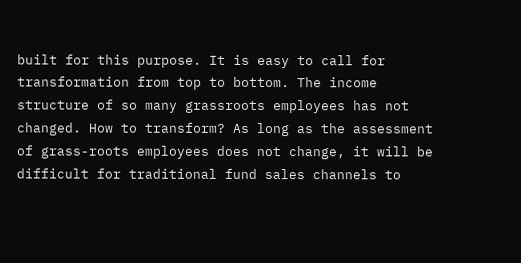built for this purpose. It is easy to call for transformation from top to bottom. The income structure of so many grassroots employees has not changed. How to transform? As long as the assessment of grass-roots employees does not change, it will be difficult for traditional fund sales channels to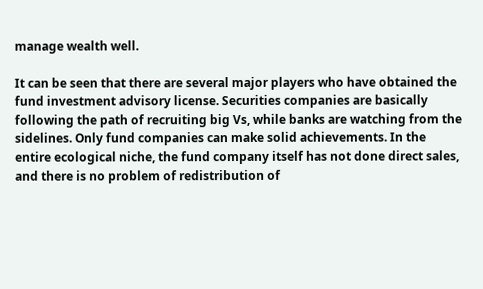manage wealth well.

It can be seen that there are several major players who have obtained the fund investment advisory license. Securities companies are basically following the path of recruiting big Vs, while banks are watching from the sidelines. Only fund companies can make solid achievements. In the entire ecological niche, the fund company itself has not done direct sales, and there is no problem of redistribution of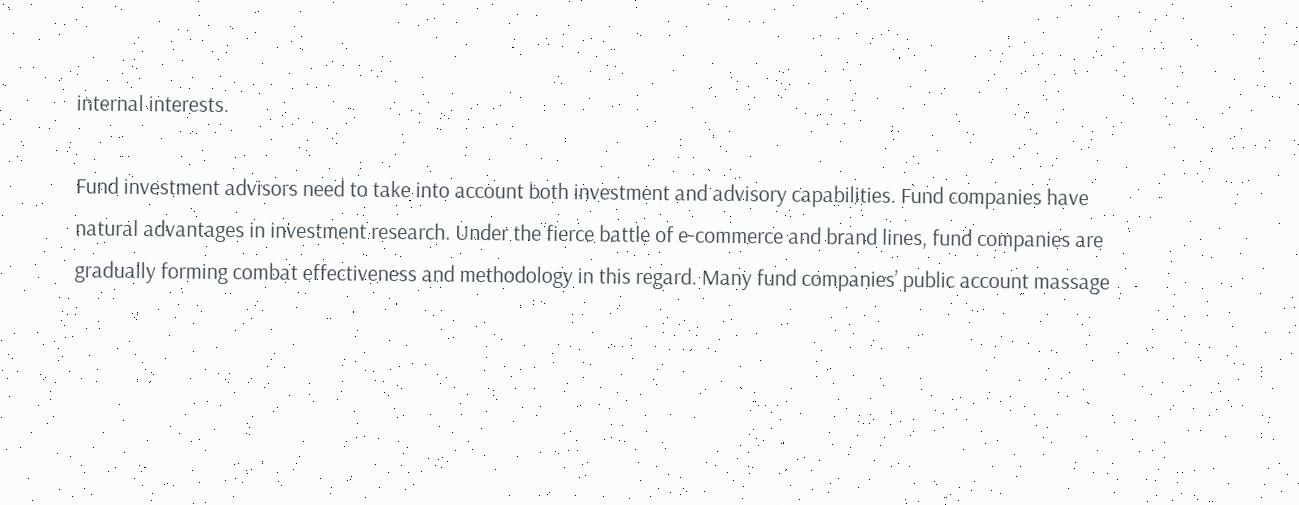internal interests.

Fund investment advisors need to take into account both investment and advisory capabilities. Fund companies have natural advantages in investment research. Under the fierce battle of e-commerce and brand lines, fund companies are gradually forming combat effectiveness and methodology in this regard. Many fund companies’ public account massage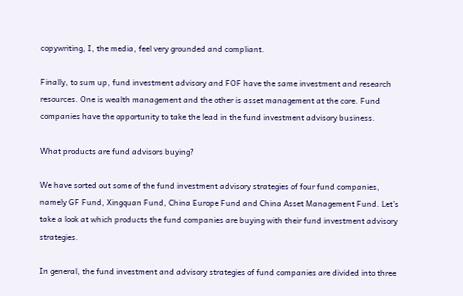copywriting, I, the media, feel very grounded and compliant.

Finally, to sum up, fund investment advisory and FOF have the same investment and research resources. One is wealth management and the other is asset management at the core. Fund companies have the opportunity to take the lead in the fund investment advisory business.

What products are fund advisors buying?

We have sorted out some of the fund investment advisory strategies of four fund companies, namely GF Fund, Xingquan Fund, China Europe Fund and China Asset Management Fund. Let’s take a look at which products the fund companies are buying with their fund investment advisory strategies.

In general, the fund investment and advisory strategies of fund companies are divided into three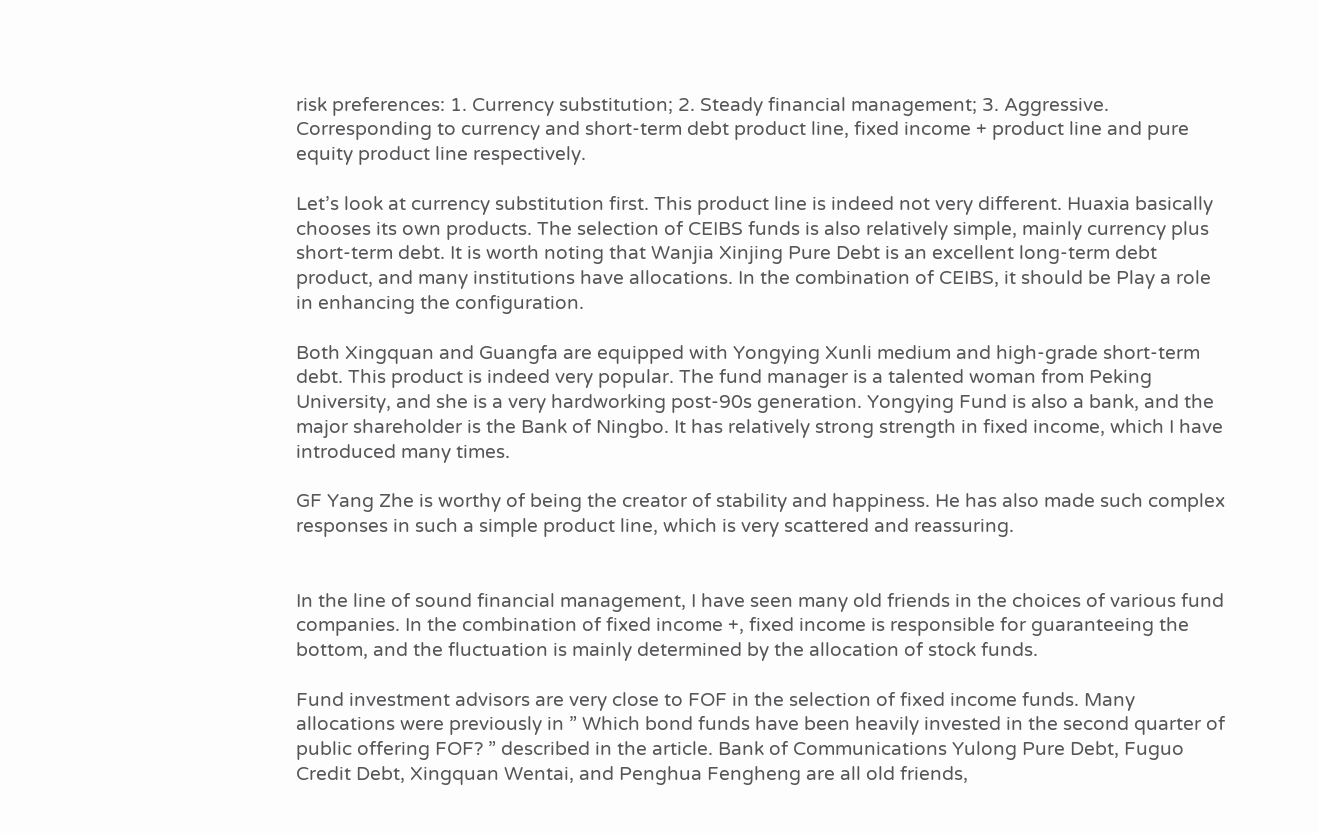risk preferences: 1. Currency substitution; 2. Steady financial management; 3. Aggressive. Corresponding to currency and short-term debt product line, fixed income + product line and pure equity product line respectively.

Let’s look at currency substitution first. This product line is indeed not very different. Huaxia basically chooses its own products. The selection of CEIBS funds is also relatively simple, mainly currency plus short-term debt. It is worth noting that Wanjia Xinjing Pure Debt is an excellent long-term debt product, and many institutions have allocations. In the combination of CEIBS, it should be Play a role in enhancing the configuration.

Both Xingquan and Guangfa are equipped with Yongying Xunli medium and high-grade short-term debt. This product is indeed very popular. The fund manager is a talented woman from Peking University, and she is a very hardworking post-90s generation. Yongying Fund is also a bank, and the major shareholder is the Bank of Ningbo. It has relatively strong strength in fixed income, which I have introduced many times.

GF Yang Zhe is worthy of being the creator of stability and happiness. He has also made such complex responses in such a simple product line, which is very scattered and reassuring.


In the line of sound financial management, I have seen many old friends in the choices of various fund companies. In the combination of fixed income +, fixed income is responsible for guaranteeing the bottom, and the fluctuation is mainly determined by the allocation of stock funds.

Fund investment advisors are very close to FOF in the selection of fixed income funds. Many allocations were previously in ” Which bond funds have been heavily invested in the second quarter of public offering FOF? ” described in the article. Bank of Communications Yulong Pure Debt, Fuguo Credit Debt, Xingquan Wentai, and Penghua Fengheng are all old friends,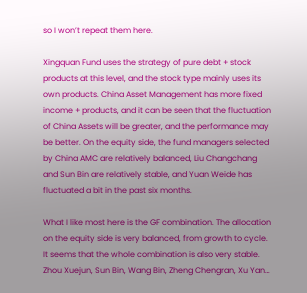so I won’t repeat them here.

Xingquan Fund uses the strategy of pure debt + stock products at this level, and the stock type mainly uses its own products. China Asset Management has more fixed income + products, and it can be seen that the fluctuation of China Assets will be greater, and the performance may be better. On the equity side, the fund managers selected by China AMC are relatively balanced, Liu Changchang and Sun Bin are relatively stable, and Yuan Weide has fluctuated a bit in the past six months.

What I like most here is the GF combination. The allocation on the equity side is very balanced, from growth to cycle. It seems that the whole combination is also very stable. Zhou Xuejun, Sun Bin, Wang Bin, Zheng Chengran, Xu Yan…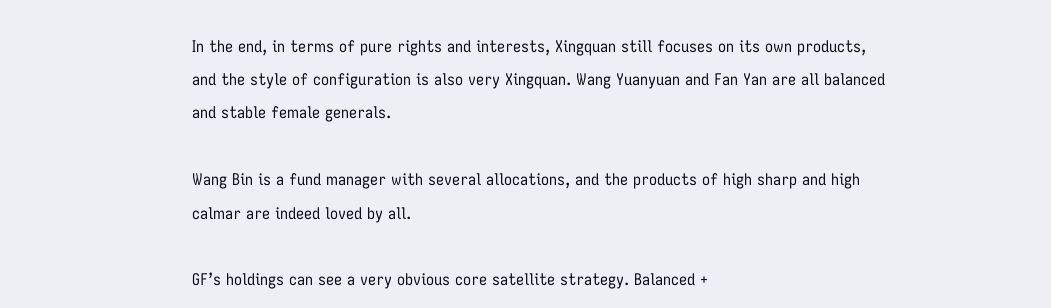In the end, in terms of pure rights and interests, Xingquan still focuses on its own products, and the style of configuration is also very Xingquan. Wang Yuanyuan and Fan Yan are all balanced and stable female generals.

Wang Bin is a fund manager with several allocations, and the products of high sharp and high calmar are indeed loved by all.

GF’s holdings can see a very obvious core satellite strategy. Balanced +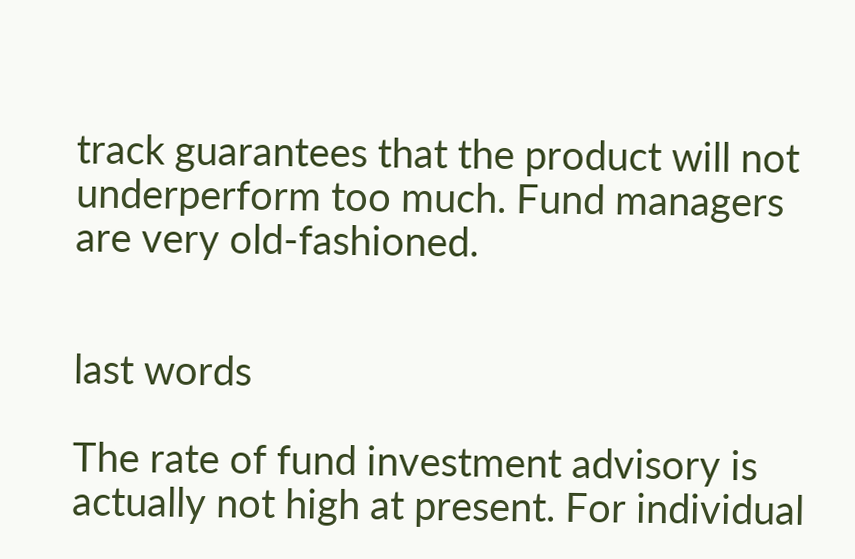track guarantees that the product will not underperform too much. Fund managers are very old-fashioned.


last words

The rate of fund investment advisory is actually not high at present. For individual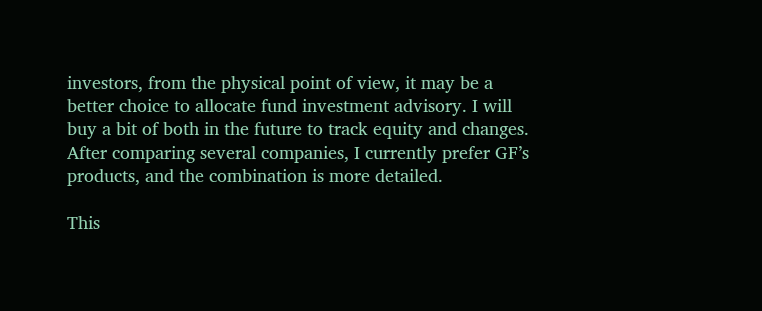investors, from the physical point of view, it may be a better choice to allocate fund investment advisory. I will buy a bit of both in the future to track equity and changes. After comparing several companies, I currently prefer GF’s products, and the combination is more detailed.

This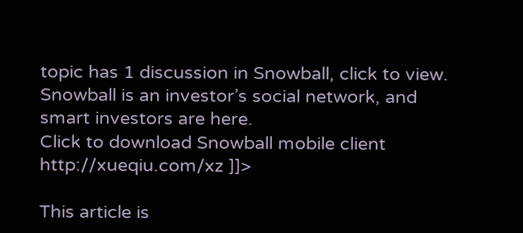topic has 1 discussion in Snowball, click to view.
Snowball is an investor’s social network, and smart investors are here.
Click to download Snowball mobile client http://xueqiu.com/xz ]]>

This article is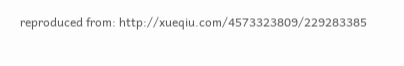reproduced from: http://xueqiu.com/4573323809/229283385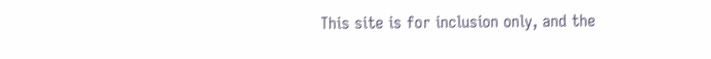This site is for inclusion only, and the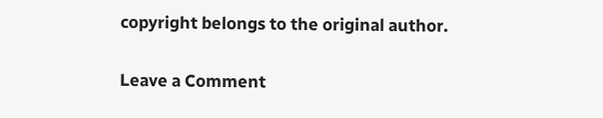copyright belongs to the original author.

Leave a Comment